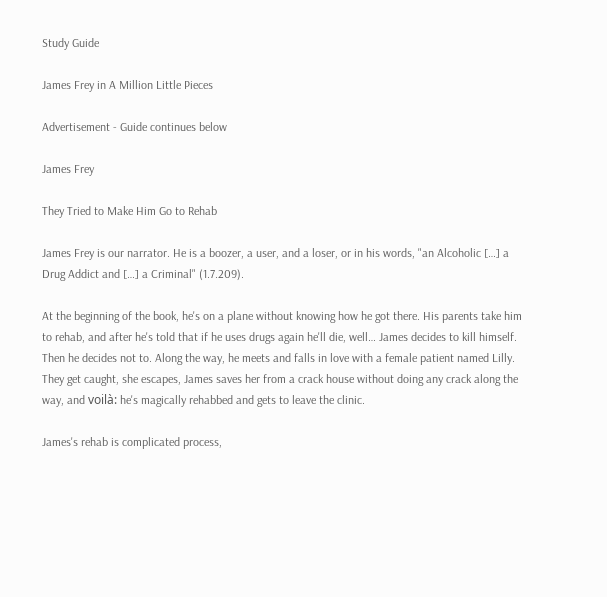Study Guide

James Frey in A Million Little Pieces

Advertisement - Guide continues below

James Frey

They Tried to Make Him Go to Rehab

James Frey is our narrator. He is a boozer, a user, and a loser, or in his words, "an Alcoholic […] a Drug Addict and […] a Criminal" (1.7.209).

At the beginning of the book, he's on a plane without knowing how he got there. His parents take him to rehab, and after he's told that if he uses drugs again he'll die, well… James decides to kill himself. Then he decides not to. Along the way, he meets and falls in love with a female patient named Lilly. They get caught, she escapes, James saves her from a crack house without doing any crack along the way, and voilà: he's magically rehabbed and gets to leave the clinic.

James's rehab is complicated process,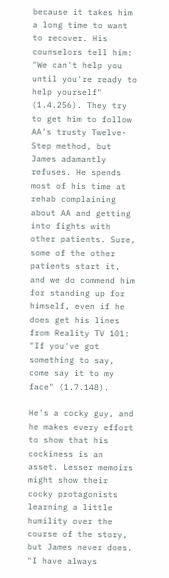because it takes him a long time to want to recover. His counselors tell him: "We can't help you until you're ready to help yourself" (1.4.256). They try to get him to follow AA's trusty Twelve-Step method, but James adamantly refuses. He spends most of his time at rehab complaining about AA and getting into fights with other patients. Sure, some of the other patients start it, and we do commend him for standing up for himself, even if he does get his lines from Reality TV 101: "If you've got something to say, come say it to my face" (1.7.148).

He's a cocky guy, and he makes every effort to show that his cockiness is an asset. Lesser memoirs might show their cocky protagonists learning a little humility over the course of the story, but James never does. "I have always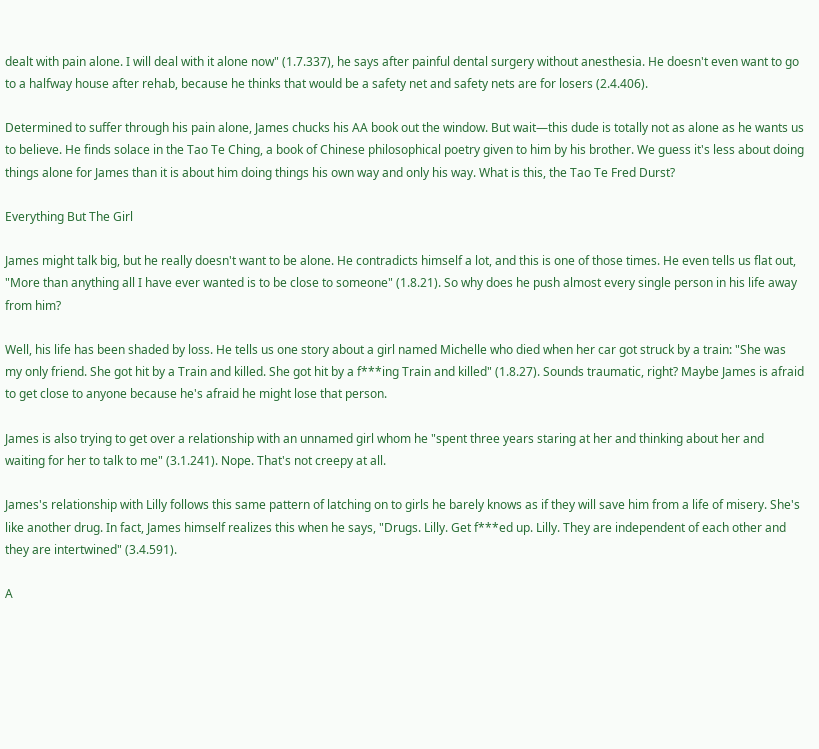dealt with pain alone. I will deal with it alone now" (1.7.337), he says after painful dental surgery without anesthesia. He doesn't even want to go to a halfway house after rehab, because he thinks that would be a safety net and safety nets are for losers (2.4.406).

Determined to suffer through his pain alone, James chucks his AA book out the window. But wait—this dude is totally not as alone as he wants us to believe. He finds solace in the Tao Te Ching, a book of Chinese philosophical poetry given to him by his brother. We guess it's less about doing things alone for James than it is about him doing things his own way and only his way. What is this, the Tao Te Fred Durst?

Everything But The Girl

James might talk big, but he really doesn't want to be alone. He contradicts himself a lot, and this is one of those times. He even tells us flat out, "More than anything all I have ever wanted is to be close to someone" (1.8.21). So why does he push almost every single person in his life away from him?

Well, his life has been shaded by loss. He tells us one story about a girl named Michelle who died when her car got struck by a train: "She was my only friend. She got hit by a Train and killed. She got hit by a f***ing Train and killed" (1.8.27). Sounds traumatic, right? Maybe James is afraid to get close to anyone because he's afraid he might lose that person.

James is also trying to get over a relationship with an unnamed girl whom he "spent three years staring at her and thinking about her and waiting for her to talk to me" (3.1.241). Nope. That's not creepy at all.

James's relationship with Lilly follows this same pattern of latching on to girls he barely knows as if they will save him from a life of misery. She's like another drug. In fact, James himself realizes this when he says, "Drugs. Lilly. Get f***ed up. Lilly. They are independent of each other and they are intertwined" (3.4.591).

A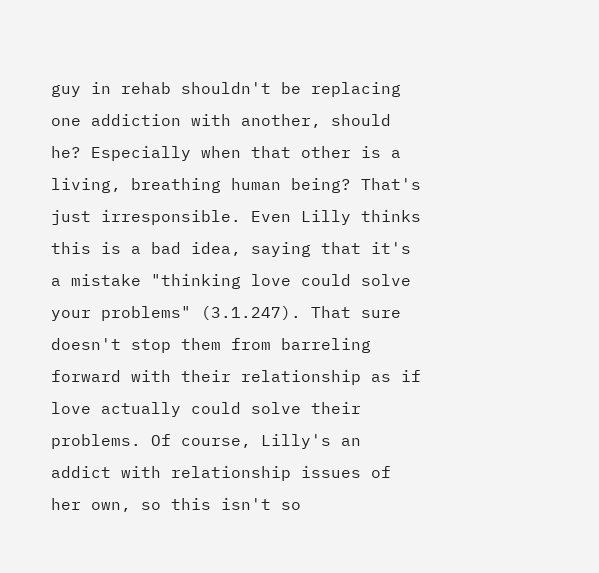guy in rehab shouldn't be replacing one addiction with another, should he? Especially when that other is a living, breathing human being? That's just irresponsible. Even Lilly thinks this is a bad idea, saying that it's a mistake "thinking love could solve your problems" (3.1.247). That sure doesn't stop them from barreling forward with their relationship as if love actually could solve their problems. Of course, Lilly's an addict with relationship issues of her own, so this isn't so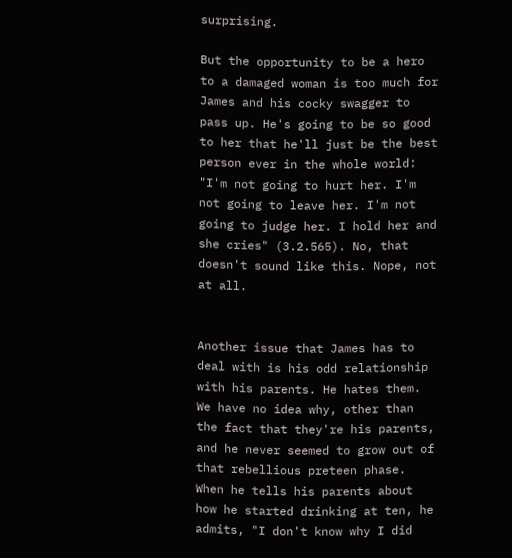surprising.

But the opportunity to be a hero to a damaged woman is too much for James and his cocky swagger to pass up. He's going to be so good to her that he'll just be the best person ever in the whole world: "I'm not going to hurt her. I'm not going to leave her. I'm not going to judge her. I hold her and she cries" (3.2.565). No, that doesn't sound like this. Nope, not at all.


Another issue that James has to deal with is his odd relationship with his parents. He hates them. We have no idea why, other than the fact that they're his parents, and he never seemed to grow out of that rebellious preteen phase. When he tells his parents about how he started drinking at ten, he admits, "I don't know why I did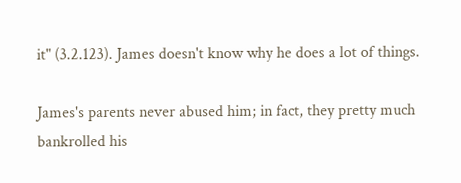it" (3.2.123). James doesn't know why he does a lot of things.

James's parents never abused him; in fact, they pretty much bankrolled his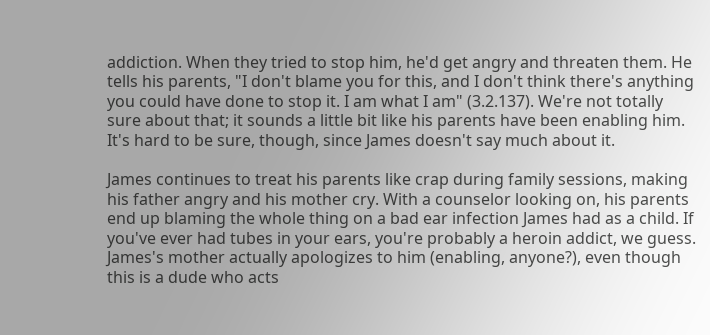addiction. When they tried to stop him, he'd get angry and threaten them. He tells his parents, "I don't blame you for this, and I don't think there's anything you could have done to stop it. I am what I am" (3.2.137). We're not totally sure about that; it sounds a little bit like his parents have been enabling him. It's hard to be sure, though, since James doesn't say much about it.

James continues to treat his parents like crap during family sessions, making his father angry and his mother cry. With a counselor looking on, his parents end up blaming the whole thing on a bad ear infection James had as a child. If you've ever had tubes in your ears, you're probably a heroin addict, we guess. James's mother actually apologizes to him (enabling, anyone?), even though this is a dude who acts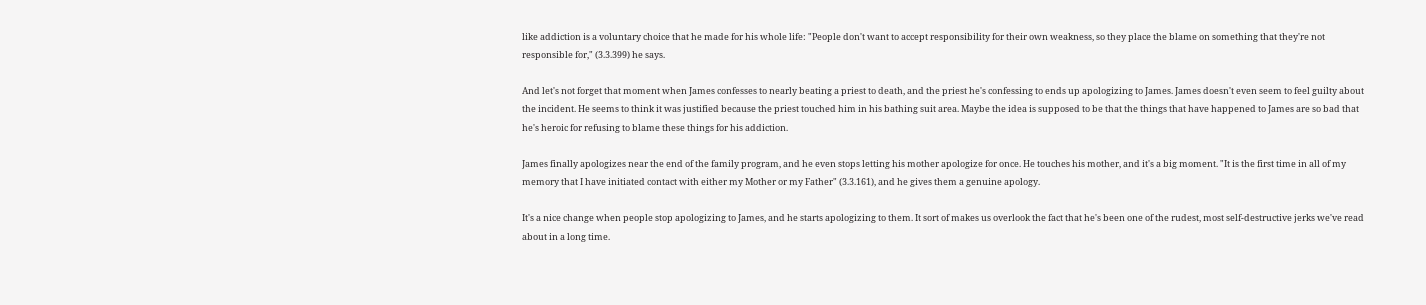like addiction is a voluntary choice that he made for his whole life: "People don't want to accept responsibility for their own weakness, so they place the blame on something that they're not responsible for," (3.3.399) he says.

And let's not forget that moment when James confesses to nearly beating a priest to death, and the priest he's confessing to ends up apologizing to James. James doesn't even seem to feel guilty about the incident. He seems to think it was justified because the priest touched him in his bathing suit area. Maybe the idea is supposed to be that the things that have happened to James are so bad that he's heroic for refusing to blame these things for his addiction.

James finally apologizes near the end of the family program, and he even stops letting his mother apologize for once. He touches his mother, and it's a big moment. "It is the first time in all of my memory that I have initiated contact with either my Mother or my Father" (3.3.161), and he gives them a genuine apology.

It's a nice change when people stop apologizing to James, and he starts apologizing to them. It sort of makes us overlook the fact that he's been one of the rudest, most self-destructive jerks we've read about in a long time.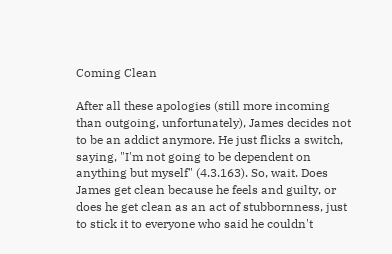Coming Clean

After all these apologies (still more incoming than outgoing, unfortunately), James decides not to be an addict anymore. He just flicks a switch, saying, "I'm not going to be dependent on anything but myself" (4.3.163). So, wait. Does James get clean because he feels and guilty, or does he get clean as an act of stubbornness, just to stick it to everyone who said he couldn't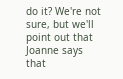do it? We're not sure, but we'll point out that Joanne says that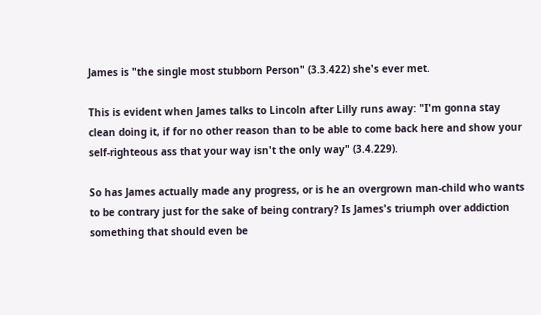James is "the single most stubborn Person" (3.3.422) she's ever met.

This is evident when James talks to Lincoln after Lilly runs away: "I'm gonna stay clean doing it, if for no other reason than to be able to come back here and show your self-righteous ass that your way isn't the only way" (3.4.229).

So has James actually made any progress, or is he an overgrown man-child who wants to be contrary just for the sake of being contrary? Is James's triumph over addiction something that should even be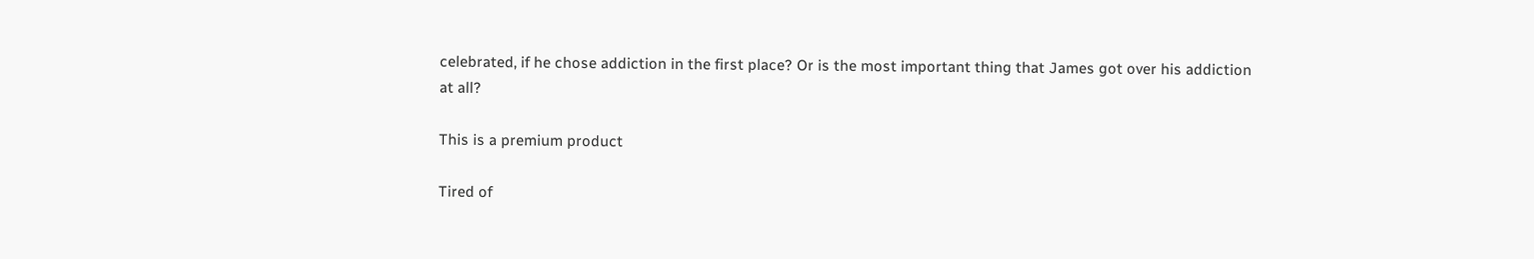celebrated, if he chose addiction in the first place? Or is the most important thing that James got over his addiction at all?

This is a premium product

Tired of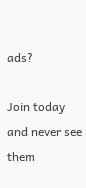ads?

Join today and never see them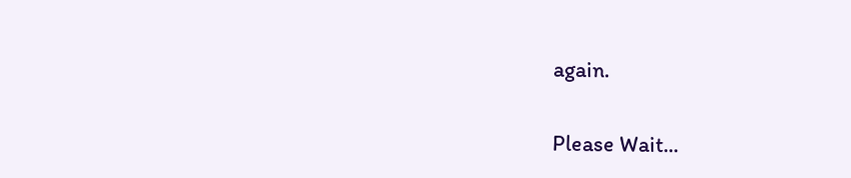again.

Please Wait...